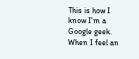This is how I know I'm a Google geek. When I feel an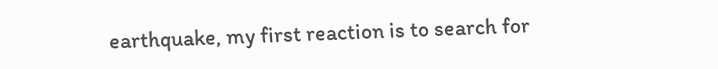earthquake, my first reaction is to search for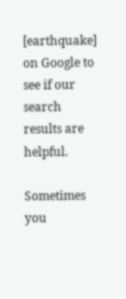[earthquake] on Google to see if our search results are helpful.

Sometimes you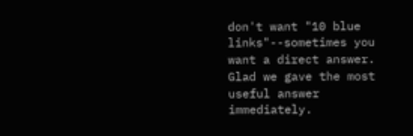don't want "10 blue links"--sometimes you want a direct answer. Glad we gave the most useful answer immediately.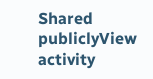Shared publiclyView activity